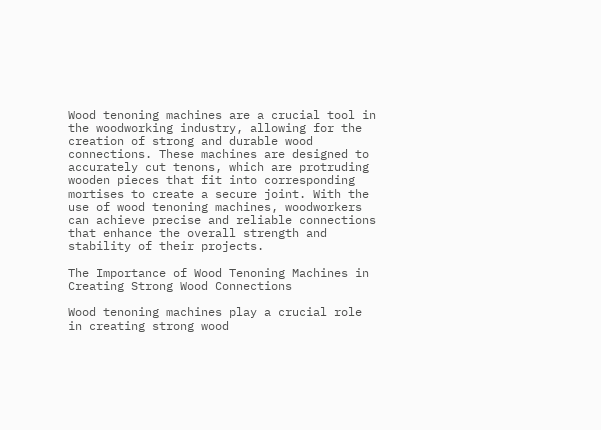Wood tenoning machines are a crucial tool in the woodworking industry, allowing for the creation of strong and durable wood connections. These machines are designed to accurately cut tenons, which are protruding wooden pieces that fit into corresponding mortises to create a secure joint. With the use of wood tenoning machines, woodworkers can achieve precise and reliable connections that enhance the overall strength and stability of their projects.

The Importance of Wood Tenoning Machines in Creating Strong Wood Connections

Wood tenoning machines play a crucial role in creating strong wood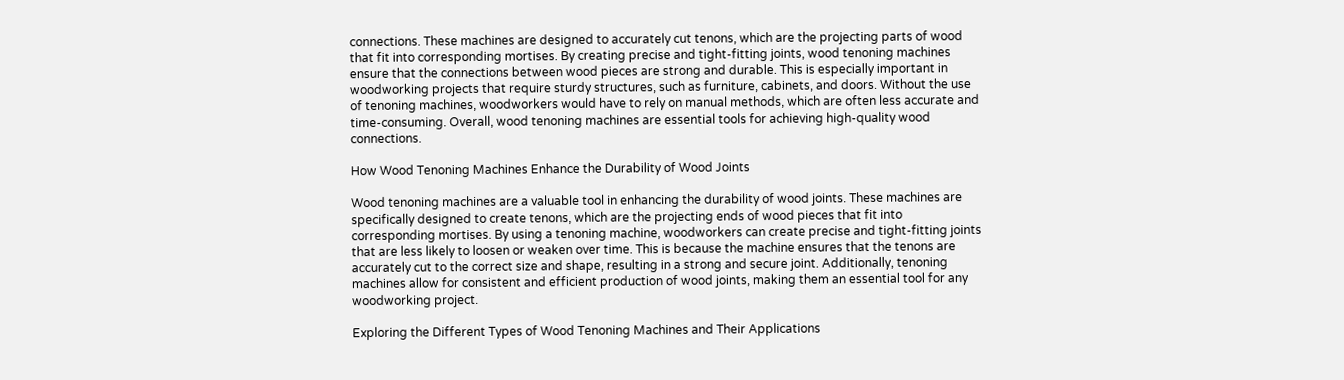connections. These machines are designed to accurately cut tenons, which are the projecting parts of wood that fit into corresponding mortises. By creating precise and tight-fitting joints, wood tenoning machines ensure that the connections between wood pieces are strong and durable. This is especially important in woodworking projects that require sturdy structures, such as furniture, cabinets, and doors. Without the use of tenoning machines, woodworkers would have to rely on manual methods, which are often less accurate and time-consuming. Overall, wood tenoning machines are essential tools for achieving high-quality wood connections.

How Wood Tenoning Machines Enhance the Durability of Wood Joints

Wood tenoning machines are a valuable tool in enhancing the durability of wood joints. These machines are specifically designed to create tenons, which are the projecting ends of wood pieces that fit into corresponding mortises. By using a tenoning machine, woodworkers can create precise and tight-fitting joints that are less likely to loosen or weaken over time. This is because the machine ensures that the tenons are accurately cut to the correct size and shape, resulting in a strong and secure joint. Additionally, tenoning machines allow for consistent and efficient production of wood joints, making them an essential tool for any woodworking project.

Exploring the Different Types of Wood Tenoning Machines and Their Applications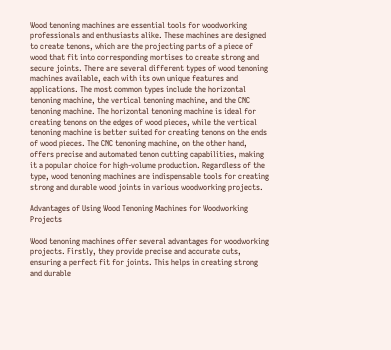Wood tenoning machines are essential tools for woodworking professionals and enthusiasts alike. These machines are designed to create tenons, which are the projecting parts of a piece of wood that fit into corresponding mortises to create strong and secure joints. There are several different types of wood tenoning machines available, each with its own unique features and applications. The most common types include the horizontal tenoning machine, the vertical tenoning machine, and the CNC tenoning machine. The horizontal tenoning machine is ideal for creating tenons on the edges of wood pieces, while the vertical tenoning machine is better suited for creating tenons on the ends of wood pieces. The CNC tenoning machine, on the other hand, offers precise and automated tenon cutting capabilities, making it a popular choice for high-volume production. Regardless of the type, wood tenoning machines are indispensable tools for creating strong and durable wood joints in various woodworking projects.

Advantages of Using Wood Tenoning Machines for Woodworking Projects

Wood tenoning machines offer several advantages for woodworking projects. Firstly, they provide precise and accurate cuts, ensuring a perfect fit for joints. This helps in creating strong and durable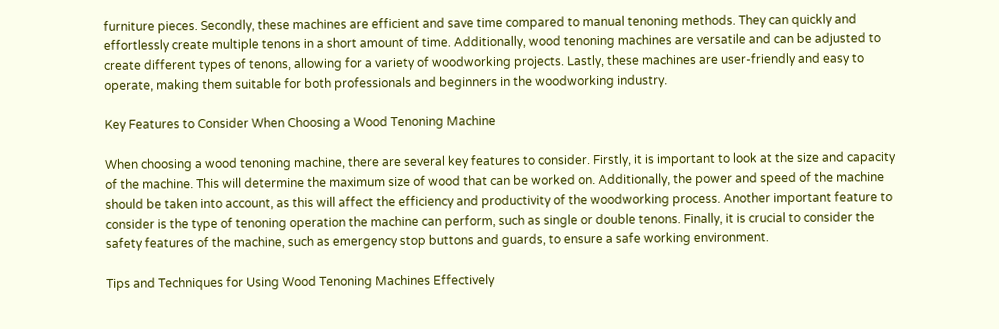furniture pieces. Secondly, these machines are efficient and save time compared to manual tenoning methods. They can quickly and effortlessly create multiple tenons in a short amount of time. Additionally, wood tenoning machines are versatile and can be adjusted to create different types of tenons, allowing for a variety of woodworking projects. Lastly, these machines are user-friendly and easy to operate, making them suitable for both professionals and beginners in the woodworking industry.

Key Features to Consider When Choosing a Wood Tenoning Machine

When choosing a wood tenoning machine, there are several key features to consider. Firstly, it is important to look at the size and capacity of the machine. This will determine the maximum size of wood that can be worked on. Additionally, the power and speed of the machine should be taken into account, as this will affect the efficiency and productivity of the woodworking process. Another important feature to consider is the type of tenoning operation the machine can perform, such as single or double tenons. Finally, it is crucial to consider the safety features of the machine, such as emergency stop buttons and guards, to ensure a safe working environment.

Tips and Techniques for Using Wood Tenoning Machines Effectively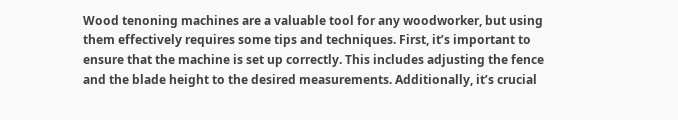Wood tenoning machines are a valuable tool for any woodworker, but using them effectively requires some tips and techniques. First, it’s important to ensure that the machine is set up correctly. This includes adjusting the fence and the blade height to the desired measurements. Additionally, it’s crucial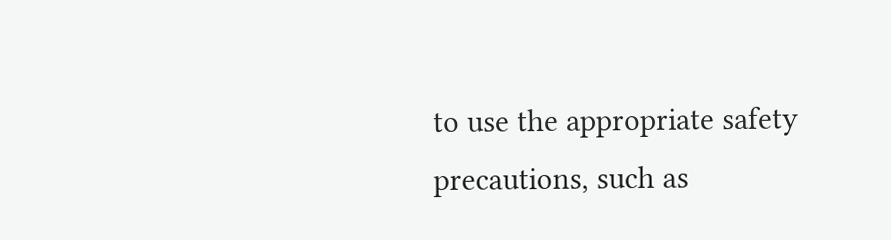to use the appropriate safety precautions, such as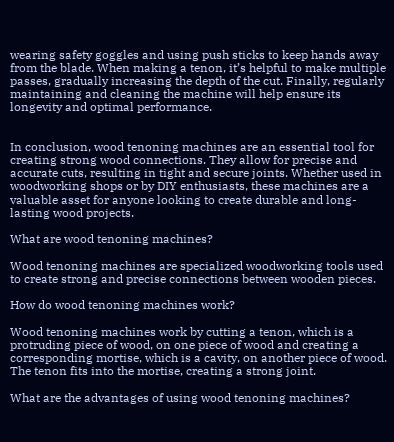wearing safety goggles and using push sticks to keep hands away from the blade. When making a tenon, it’s helpful to make multiple passes, gradually increasing the depth of the cut. Finally, regularly maintaining and cleaning the machine will help ensure its longevity and optimal performance.


In conclusion, wood tenoning machines are an essential tool for creating strong wood connections. They allow for precise and accurate cuts, resulting in tight and secure joints. Whether used in woodworking shops or by DIY enthusiasts, these machines are a valuable asset for anyone looking to create durable and long-lasting wood projects.

What are wood tenoning machines?

Wood tenoning machines are specialized woodworking tools used to create strong and precise connections between wooden pieces.

How do wood tenoning machines work?

Wood tenoning machines work by cutting a tenon, which is a protruding piece of wood, on one piece of wood and creating a corresponding mortise, which is a cavity, on another piece of wood. The tenon fits into the mortise, creating a strong joint.

What are the advantages of using wood tenoning machines?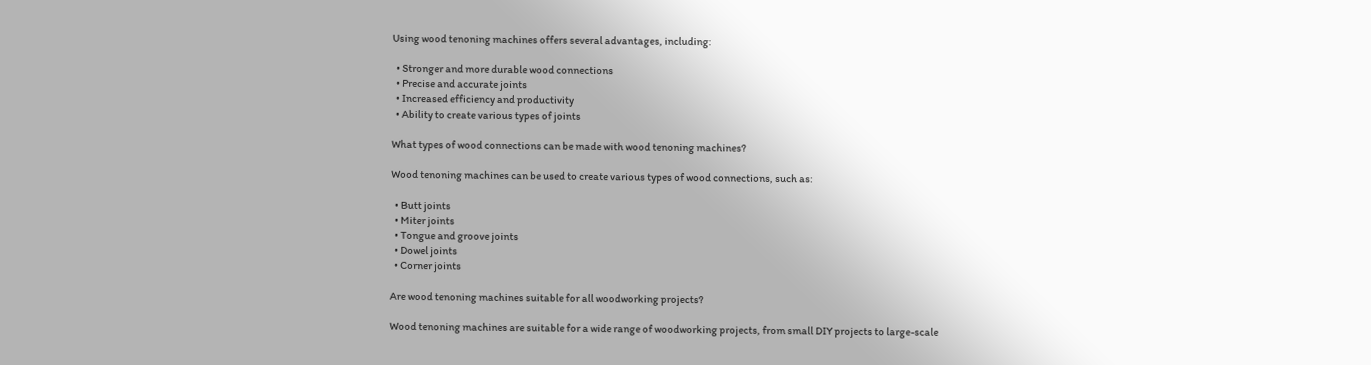Using wood tenoning machines offers several advantages, including:

  • Stronger and more durable wood connections
  • Precise and accurate joints
  • Increased efficiency and productivity
  • Ability to create various types of joints

What types of wood connections can be made with wood tenoning machines?

Wood tenoning machines can be used to create various types of wood connections, such as:

  • Butt joints
  • Miter joints
  • Tongue and groove joints
  • Dowel joints
  • Corner joints

Are wood tenoning machines suitable for all woodworking projects?

Wood tenoning machines are suitable for a wide range of woodworking projects, from small DIY projects to large-scale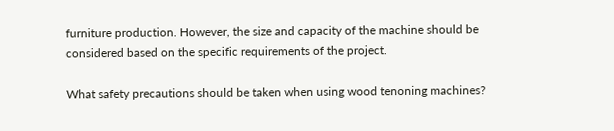furniture production. However, the size and capacity of the machine should be considered based on the specific requirements of the project.

What safety precautions should be taken when using wood tenoning machines?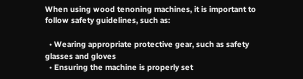When using wood tenoning machines, it is important to follow safety guidelines, such as:

  • Wearing appropriate protective gear, such as safety glasses and gloves
  • Ensuring the machine is properly set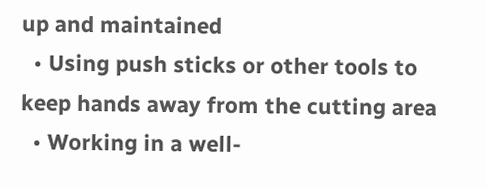up and maintained
  • Using push sticks or other tools to keep hands away from the cutting area
  • Working in a well-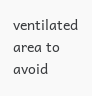ventilated area to avoid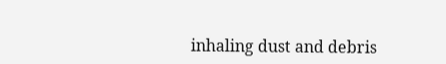inhaling dust and debris